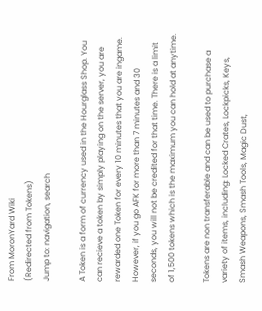From MoronYard Wiki
(Redirected from Tokens)
Jump to: navigation, search

A Token is a form of currency used in the Hourglass Shop. You can recieve a token by simply playing on the server, you are rewarded one Token for every 10 minutes that you are ingame. However, if you go AFK for more than 7 minutes and 30 seconds, you will not be credited for that time. There is a limit of 1,500 tokens which is the maximum you can hold at anytime.

Tokens are non transferable and can be used to purchase a variety of items, including: Locked Crates, Lockpicks, Keys, Smash Weapons, Smash Tools, Magic Dust,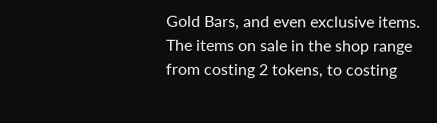Gold Bars, and even exclusive items. The items on sale in the shop range from costing 2 tokens, to costing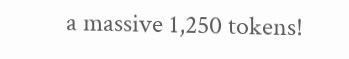a massive 1,250 tokens!